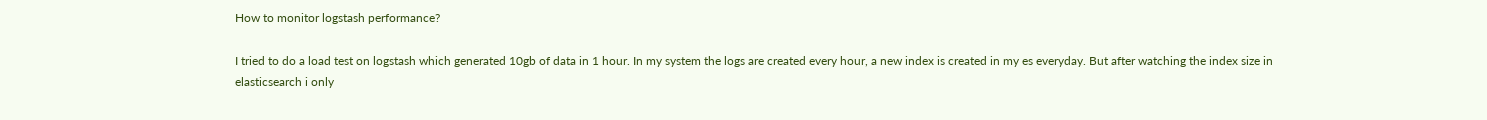How to monitor logstash performance?

I tried to do a load test on logstash which generated 10gb of data in 1 hour. In my system the logs are created every hour, a new index is created in my es everyday. But after watching the index size in elasticsearch i only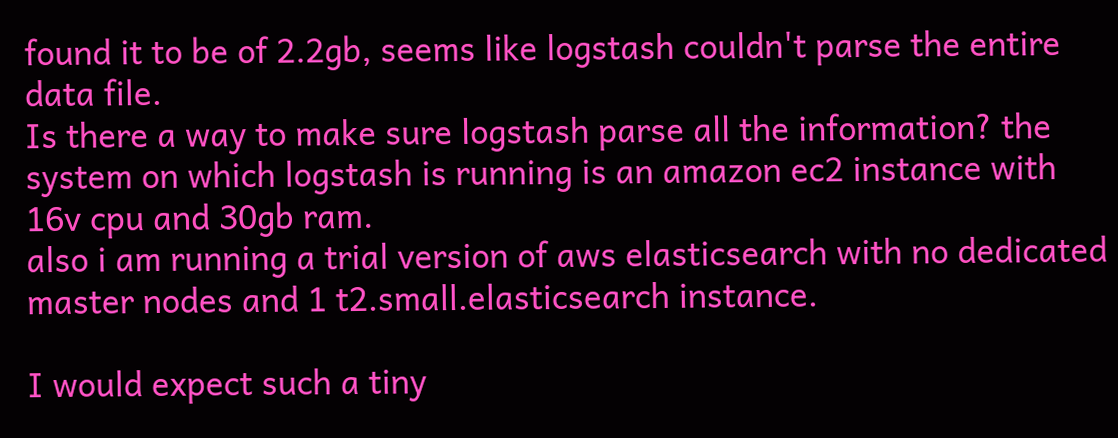found it to be of 2.2gb, seems like logstash couldn't parse the entire data file.
Is there a way to make sure logstash parse all the information? the system on which logstash is running is an amazon ec2 instance with 16v cpu and 30gb ram.
also i am running a trial version of aws elasticsearch with no dedicated master nodes and 1 t2.small.elasticsearch instance.

I would expect such a tiny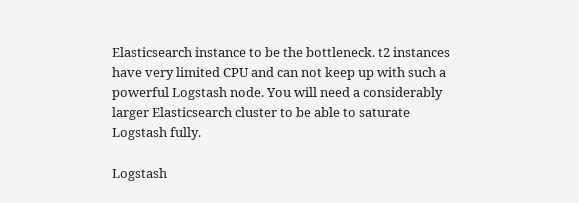Elasticsearch instance to be the bottleneck. t2 instances have very limited CPU and can not keep up with such a powerful Logstash node. You will need a considerably larger Elasticsearch cluster to be able to saturate Logstash fully.

Logstash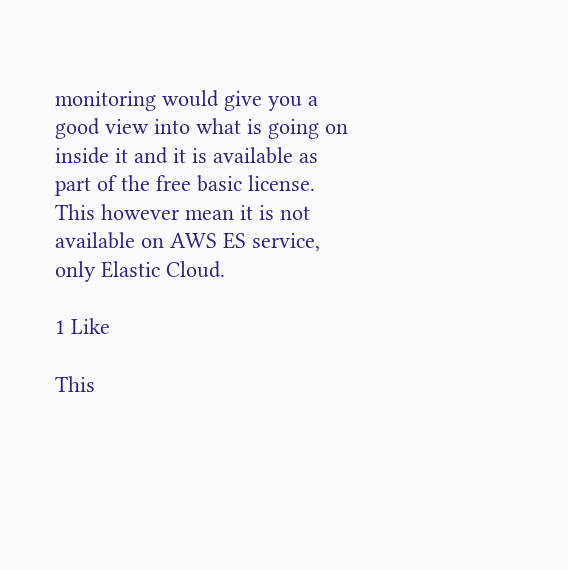monitoring would give you a good view into what is going on inside it and it is available as part of the free basic license. This however mean it is not available on AWS ES service, only Elastic Cloud.

1 Like

This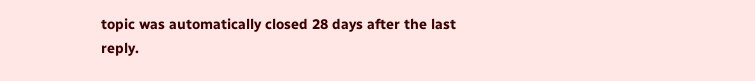topic was automatically closed 28 days after the last reply.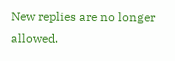New replies are no longer allowed.